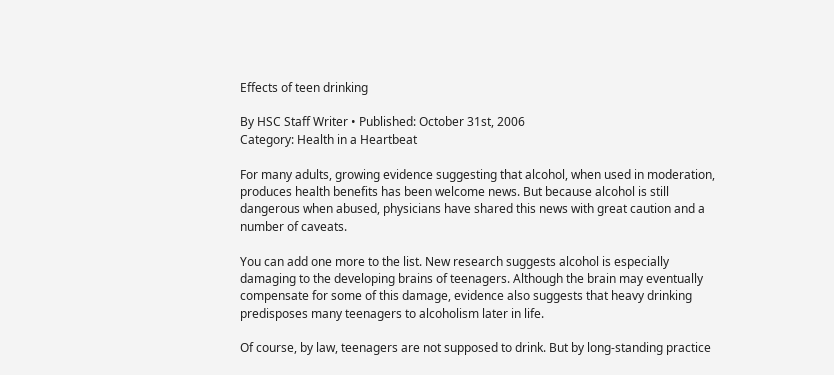Effects of teen drinking

By HSC Staff Writer • Published: October 31st, 2006
Category: Health in a Heartbeat

For many adults, growing evidence suggesting that alcohol, when used in moderation, produces health benefits has been welcome news. But because alcohol is still dangerous when abused, physicians have shared this news with great caution and a number of caveats.

You can add one more to the list. New research suggests alcohol is especially damaging to the developing brains of teenagers. Although the brain may eventually compensate for some of this damage, evidence also suggests that heavy drinking predisposes many teenagers to alcoholism later in life.

Of course, by law, teenagers are not supposed to drink. But by long-standing practice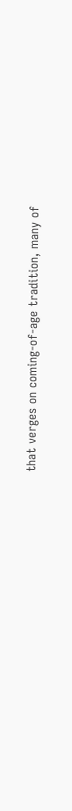that verges on coming-of-age tradition, many of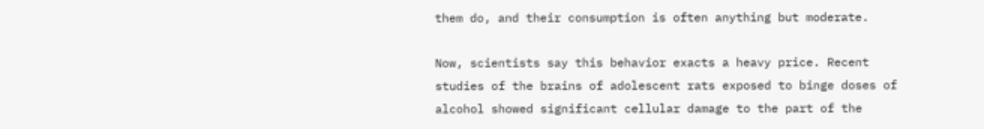them do, and their consumption is often anything but moderate.

Now, scientists say this behavior exacts a heavy price. Recent studies of the brains of adolescent rats exposed to binge doses of alcohol showed significant cellular damage to the part of the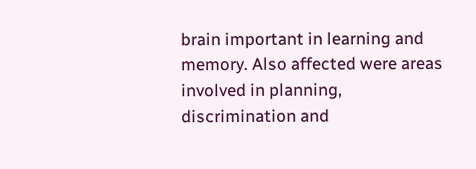brain important in learning and memory. Also affected were areas involved in planning, discrimination and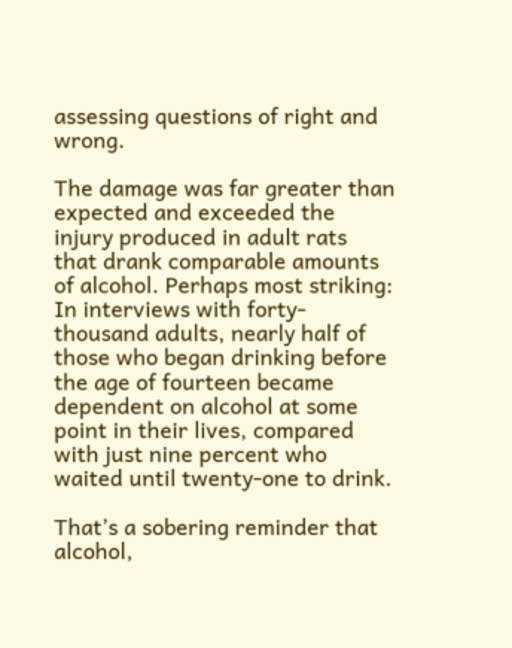assessing questions of right and wrong.

The damage was far greater than expected and exceeded the injury produced in adult rats that drank comparable amounts of alcohol. Perhaps most striking: In interviews with forty-thousand adults, nearly half of those who began drinking before the age of fourteen became dependent on alcohol at some point in their lives, compared with just nine percent who waited until twenty-one to drink.

That’s a sobering reminder that alcohol,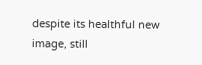despite its healthful new image, still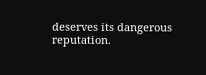deserves its dangerous reputation.